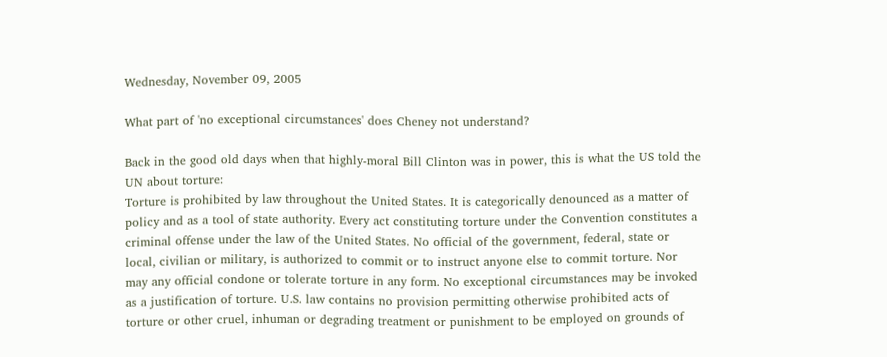Wednesday, November 09, 2005

What part of 'no exceptional circumstances' does Cheney not understand?

Back in the good old days when that highly-moral Bill Clinton was in power, this is what the US told the UN about torture:
Torture is prohibited by law throughout the United States. It is categorically denounced as a matter of policy and as a tool of state authority. Every act constituting torture under the Convention constitutes a criminal offense under the law of the United States. No official of the government, federal, state or local, civilian or military, is authorized to commit or to instruct anyone else to commit torture. Nor may any official condone or tolerate torture in any form. No exceptional circumstances may be invoked as a justification of torture. U.S. law contains no provision permitting otherwise prohibited acts of torture or other cruel, inhuman or degrading treatment or punishment to be employed on grounds of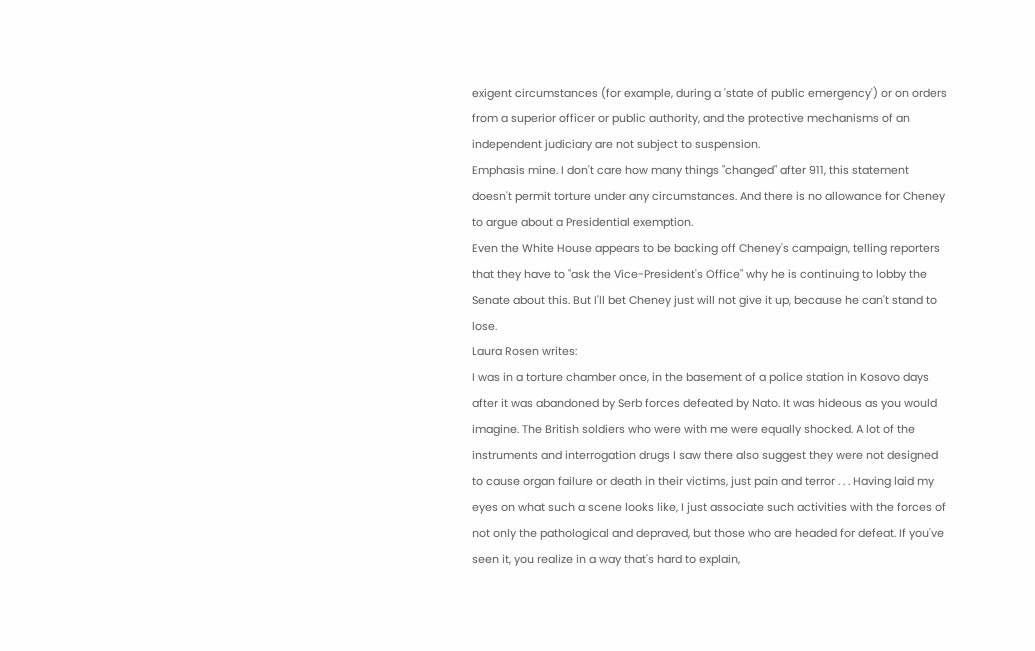exigent circumstances (for example, during a 'state of public emergency') or on orders from a superior officer or public authority, and the protective mechanisms of an independent judiciary are not subject to suspension.
Emphasis mine. I don't care how many things "changed" after 911, this statement doesn't permit torture under any circumstances. And there is no allowance for Cheney to argue about a Presidential exemption.
Even the White House appears to be backing off Cheney's campaign, telling reporters that they have to "ask the Vice-President's Office" why he is continuing to lobby the Senate about this. But I'll bet Cheney just will not give it up, because he can't stand to lose.
Laura Rosen writes:
I was in a torture chamber once, in the basement of a police station in Kosovo days after it was abandoned by Serb forces defeated by Nato. It was hideous as you would imagine. The British soldiers who were with me were equally shocked. A lot of the instruments and interrogation drugs I saw there also suggest they were not designed to cause organ failure or death in their victims, just pain and terror . . . Having laid my eyes on what such a scene looks like, I just associate such activities with the forces of not only the pathological and depraved, but those who are headed for defeat. If you've seen it, you realize in a way that's hard to explain,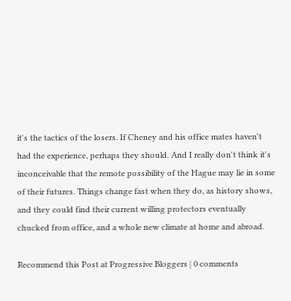it's the tactics of the losers. If Cheney and his office mates haven't had the experience, perhaps they should. And I really don't think it's inconceivable that the remote possibility of the Hague may lie in some of their futures. Things change fast when they do, as history shows, and they could find their current willing protectors eventually chucked from office, and a whole new climate at home and abroad.

Recommend this Post at Progressive Bloggers | 0 comments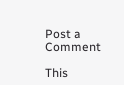Post a Comment

This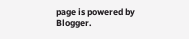page is powered by Blogger.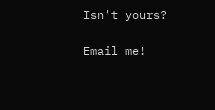Isn't yours?

Email me!